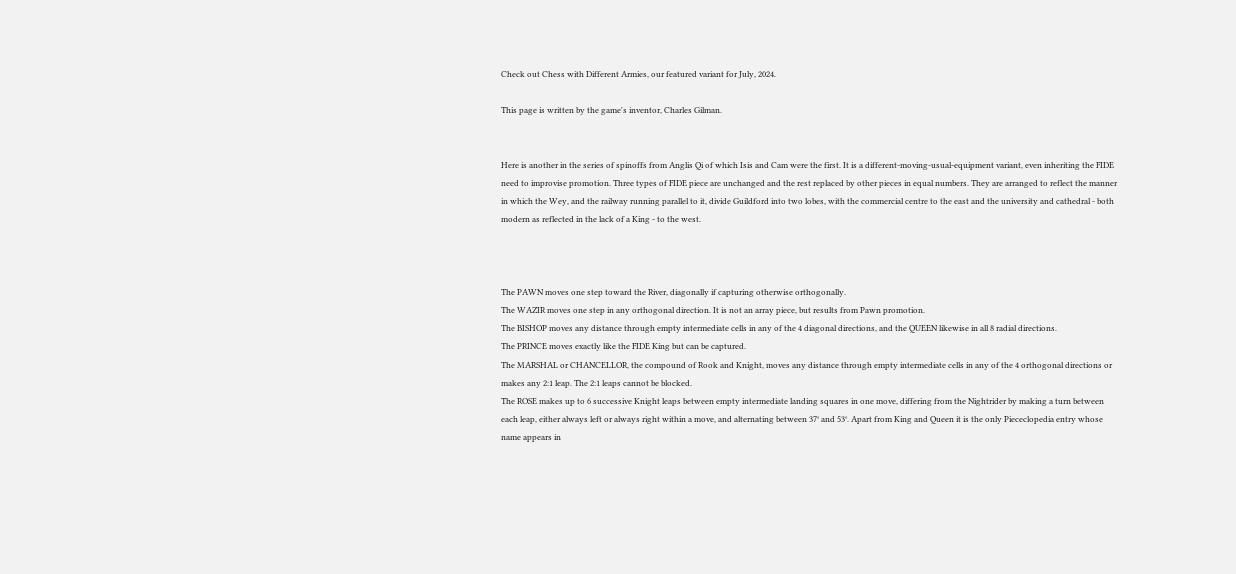Check out Chess with Different Armies, our featured variant for July, 2024.

This page is written by the game's inventor, Charles Gilman.


Here is another in the series of spinoffs from Anglis Qi of which Isis and Cam were the first. It is a different-moving-usual-equipment variant, even inheriting the FIDE need to improvise promotion. Three types of FIDE piece are unchanged and the rest replaced by other pieces in equal numbers. They are arranged to reflect the manner in which the Wey, and the railway running parallel to it, divide Guildford into two lobes, with the commercial centre to the east and the university and cathedral - both modern as reflected in the lack of a King - to the west.



The PAWN moves one step toward the River, diagonally if capturing otherwise orthogonally.
The WAZIR moves one step in any orthogonal direction. It is not an array piece, but results from Pawn promotion.
The BISHOP moves any distance through empty intermediate cells in any of the 4 diagonal directions, and the QUEEN likewise in all 8 radial directions.
The PRINCE moves exactly like the FIDE King but can be captured.
The MARSHAL or CHANCELLOR, the compound of Rook and Knight, moves any distance through empty intermediate cells in any of the 4 orthogonal directions or makes any 2:1 leap. The 2:1 leaps cannot be blocked.
The ROSE makes up to 6 successive Knight leaps between empty intermediate landing squares in one move, differing from the Nightrider by making a turn between each leap, either always left or always right within a move, and alternating between 37° and 53°. Apart from King and Queen it is the only Piececlopedia entry whose name appears in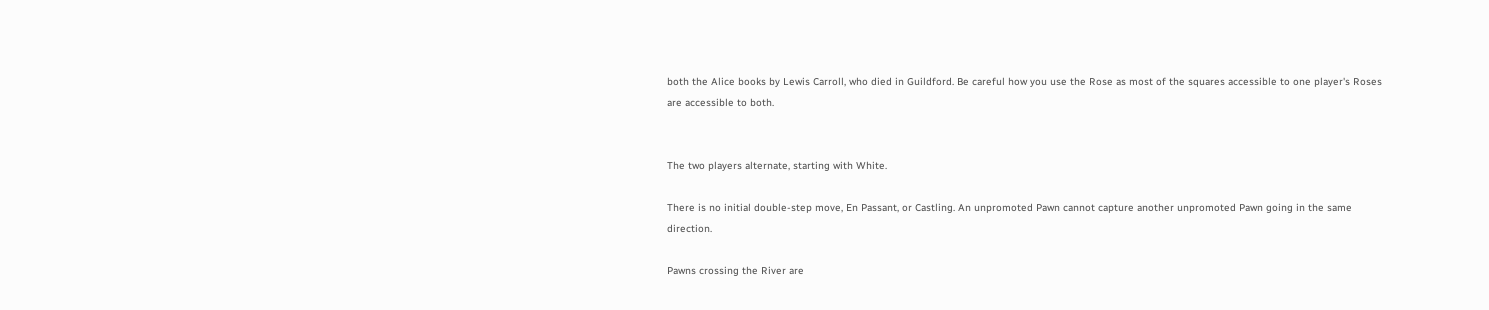both the Alice books by Lewis Carroll, who died in Guildford. Be careful how you use the Rose as most of the squares accessible to one player's Roses are accessible to both.


The two players alternate, starting with White.

There is no initial double-step move, En Passant, or Castling. An unpromoted Pawn cannot capture another unpromoted Pawn going in the same direction.

Pawns crossing the River are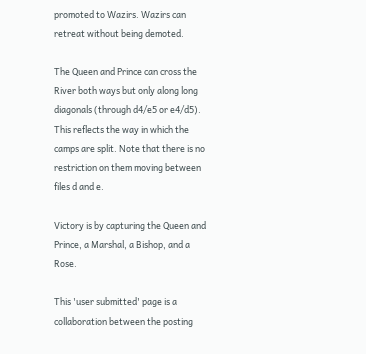promoted to Wazirs. Wazirs can retreat without being demoted.

The Queen and Prince can cross the River both ways but only along long diagonals (through d4/e5 or e4/d5). This reflects the way in which the camps are split. Note that there is no restriction on them moving between files d and e.

Victory is by capturing the Queen and Prince, a Marshal, a Bishop, and a Rose.

This 'user submitted' page is a collaboration between the posting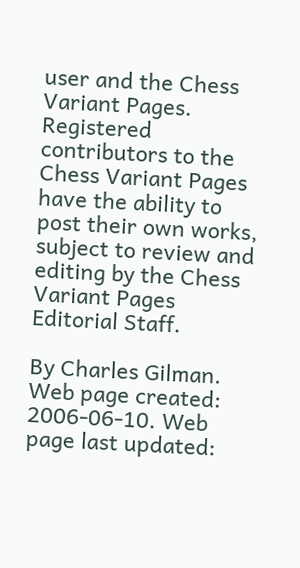user and the Chess Variant Pages. Registered contributors to the Chess Variant Pages have the ability to post their own works, subject to review and editing by the Chess Variant Pages Editorial Staff.

By Charles Gilman.
Web page created: 2006-06-10. Web page last updated: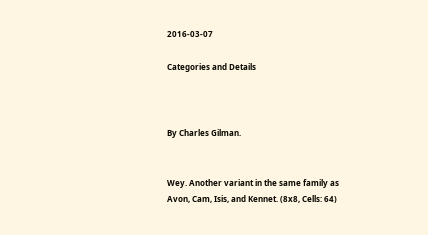2016-03-07

Categories and Details



By Charles Gilman.


Wey. Another variant in the same family as Avon, Cam, Isis, and Kennet. (8x8, Cells: 64)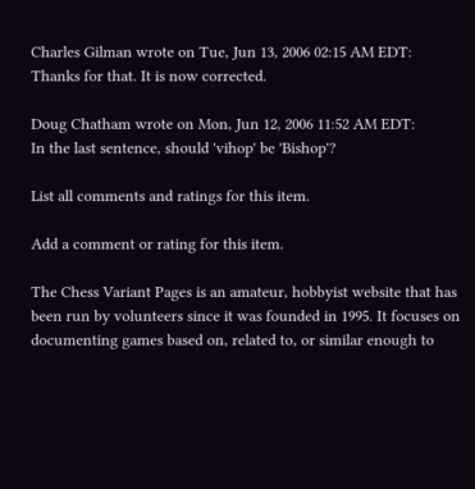Charles Gilman wrote on Tue, Jun 13, 2006 02:15 AM EDT:
Thanks for that. It is now corrected.

Doug Chatham wrote on Mon, Jun 12, 2006 11:52 AM EDT:
In the last sentence, should 'vihop' be 'Bishop'?

List all comments and ratings for this item.

Add a comment or rating for this item.

The Chess Variant Pages is an amateur, hobbyist website that has been run by volunteers since it was founded in 1995. It focuses on documenting games based on, related to, or similar enough to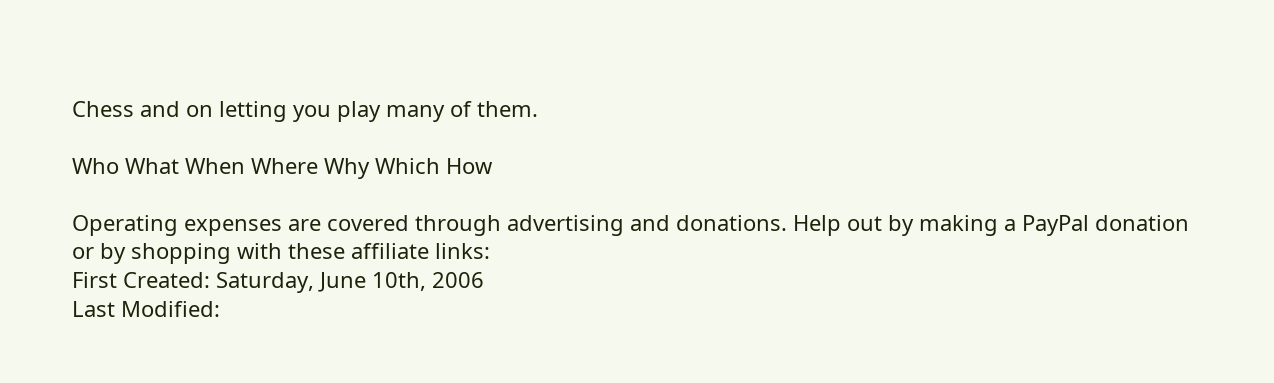Chess and on letting you play many of them.

Who What When Where Why Which How

Operating expenses are covered through advertising and donations. Help out by making a PayPal donation or by shopping with these affiliate links:
First Created: Saturday, June 10th, 2006
Last Modified: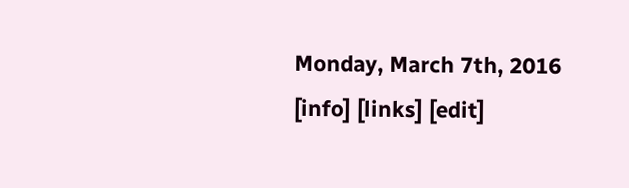Monday, March 7th, 2016
[info] [links] [edit]